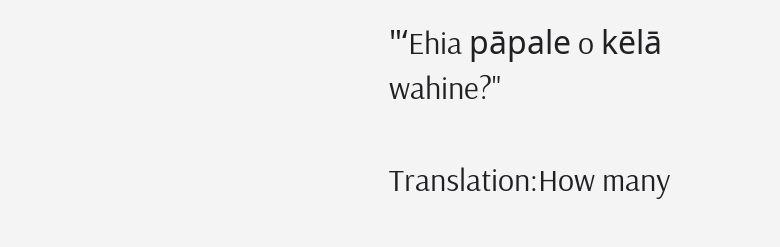"ʻEhia pāpale o kēlā wahine?"

Translation:How many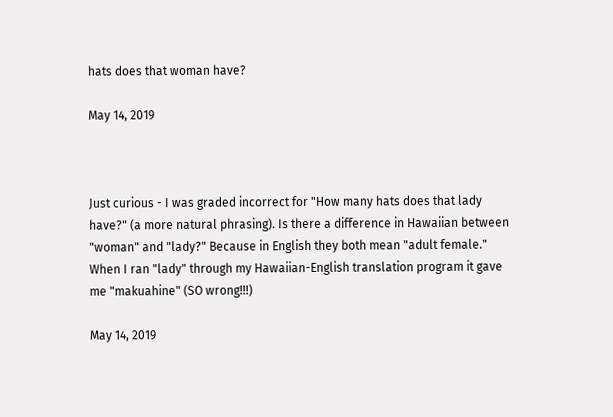hats does that woman have?

May 14, 2019



Just curious - I was graded incorrect for "How many hats does that lady have?" (a more natural phrasing). Is there a difference in Hawaiian between "woman" and "lady?" Because in English they both mean "adult female." When I ran "lady" through my Hawaiian-English translation program it gave me "makuahine" (SO wrong!!!)

May 14, 2019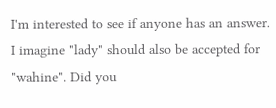I'm interested to see if anyone has an answer. I imagine "lady" should also be accepted for "wahine". Did you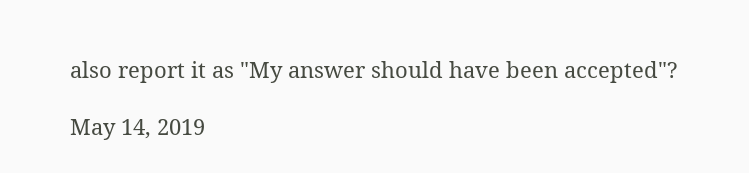also report it as "My answer should have been accepted"?

May 14, 2019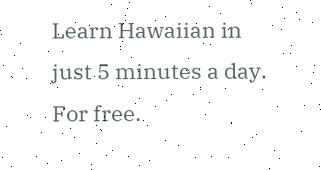Learn Hawaiian in just 5 minutes a day. For free.